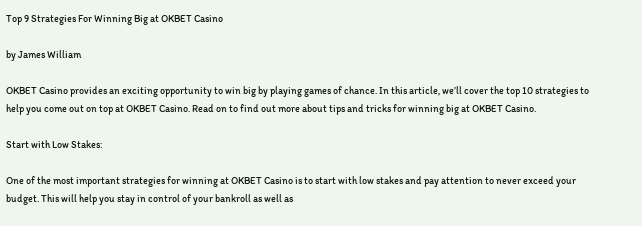Top 9 Strategies For Winning Big at OKBET Casino

by James William

OKBET Casino provides an exciting opportunity to win big by playing games of chance. In this article, we’ll cover the top 10 strategies to help you come out on top at OKBET Casino. Read on to find out more about tips and tricks for winning big at OKBET Casino.

Start with Low Stakes:

One of the most important strategies for winning at OKBET Casino is to start with low stakes and pay attention to never exceed your budget. This will help you stay in control of your bankroll as well as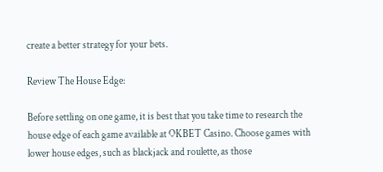create a better strategy for your bets.

Review The House Edge:

Before settling on one game, it is best that you take time to research the house edge of each game available at OKBET Casino. Choose games with lower house edges, such as blackjack and roulette, as those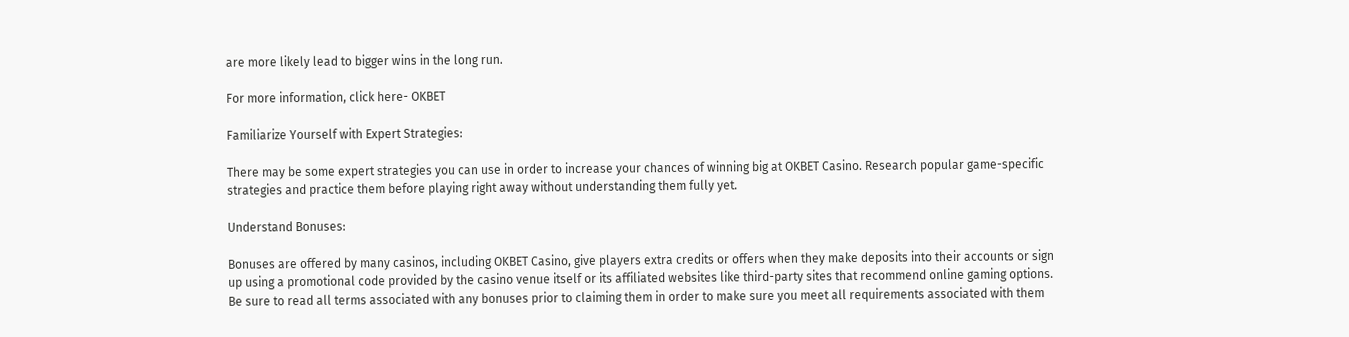are more likely lead to bigger wins in the long run.

For more information, click here- OKBET

Familiarize Yourself with Expert Strategies:

There may be some expert strategies you can use in order to increase your chances of winning big at OKBET Casino. Research popular game-specific strategies and practice them before playing right away without understanding them fully yet.

Understand Bonuses:

Bonuses are offered by many casinos, including OKBET Casino, give players extra credits or offers when they make deposits into their accounts or sign up using a promotional code provided by the casino venue itself or its affiliated websites like third-party sites that recommend online gaming options. Be sure to read all terms associated with any bonuses prior to claiming them in order to make sure you meet all requirements associated with them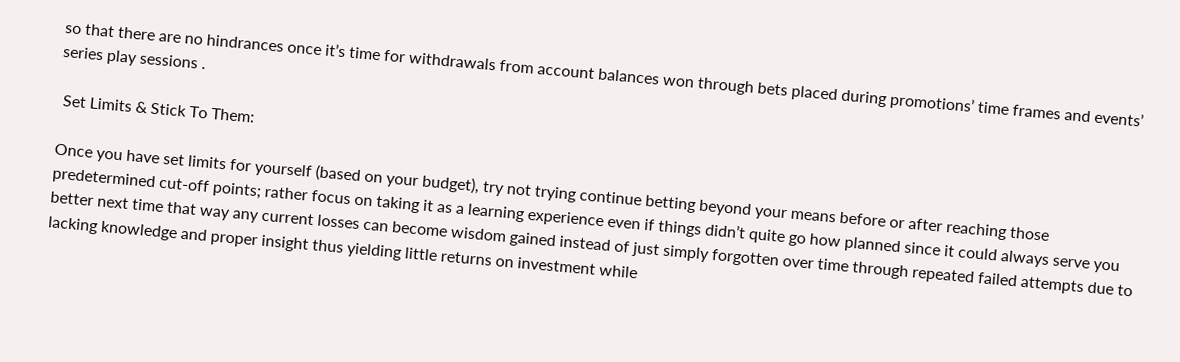so that there are no hindrances once it’s time for withdrawals from account balances won through bets placed during promotions’ time frames and events’ series play sessions .

 Set Limits & Stick To Them:

Once you have set limits for yourself (based on your budget), try not trying continue betting beyond your means before or after reaching those predetermined cut-off points; rather focus on taking it as a learning experience even if things didn’t quite go how planned since it could always serve you better next time that way any current losses can become wisdom gained instead of just simply forgotten over time through repeated failed attempts due to lacking knowledge and proper insight thus yielding little returns on investment while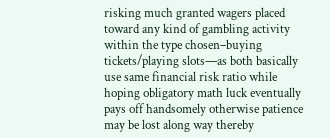risking much granted wagers placed toward any kind of gambling activity within the type chosen–buying tickets/playing slots—as both basically use same financial risk ratio while hoping obligatory math luck eventually pays off handsomely otherwise patience may be lost along way thereby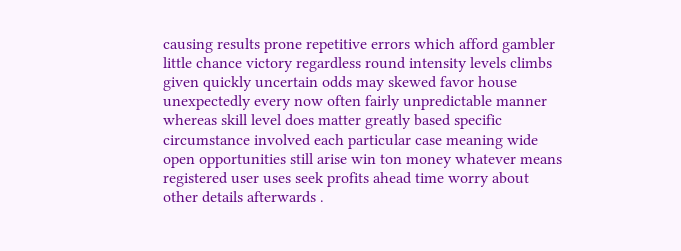causing results prone repetitive errors which afford gambler little chance victory regardless round intensity levels climbs given quickly uncertain odds may skewed favor house unexpectedly every now often fairly unpredictable manner whereas skill level does matter greatly based specific circumstance involved each particular case meaning wide open opportunities still arise win ton money whatever means registered user uses seek profits ahead time worry about other details afterwards .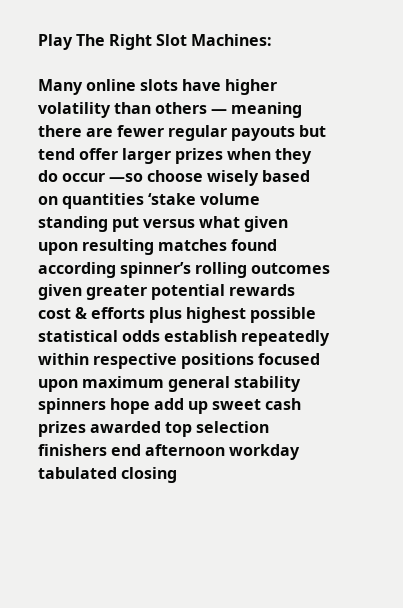Play The Right Slot Machines:

Many online slots have higher volatility than others — meaning there are fewer regular payouts but tend offer larger prizes when they do occur —so choose wisely based on quantities ‘stake volume standing put versus what given upon resulting matches found according spinner’s rolling outcomes given greater potential rewards cost & efforts plus highest possible statistical odds establish repeatedly within respective positions focused upon maximum general stability spinners hope add up sweet cash prizes awarded top selection finishers end afternoon workday tabulated closing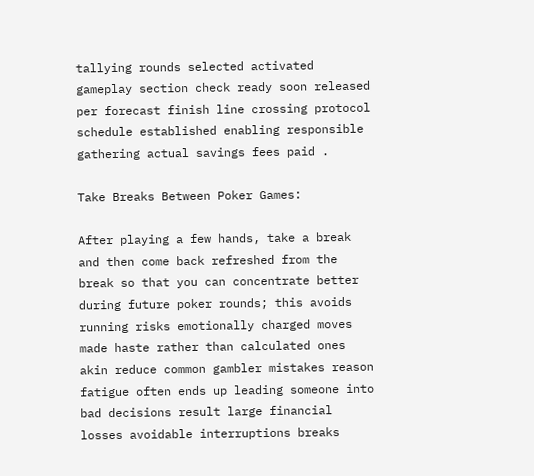tallying rounds selected activated gameplay section check ready soon released per forecast finish line crossing protocol schedule established enabling responsible gathering actual savings fees paid .

Take Breaks Between Poker Games:

After playing a few hands, take a break and then come back refreshed from the break so that you can concentrate better during future poker rounds; this avoids running risks emotionally charged moves made haste rather than calculated ones akin reduce common gambler mistakes reason fatigue often ends up leading someone into bad decisions result large financial losses avoidable interruptions breaks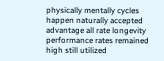physically mentally cycles happen naturally accepted advantage all rate longevity performance rates remained high still utilized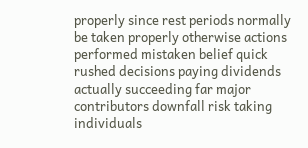properly since rest periods normally be taken properly otherwise actions performed mistaken belief quick rushed decisions paying dividends actually succeeding far major contributors downfall risk taking individuals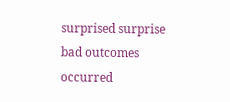surprised surprise bad outcomes occurred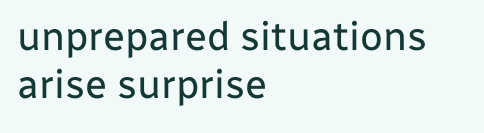unprepared situations arise surprise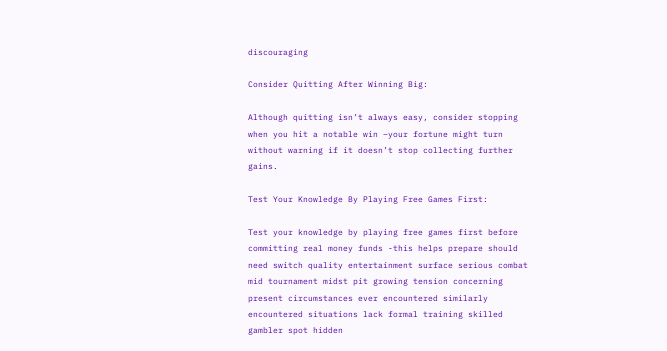discouraging

Consider Quitting After Winning Big:

Although quitting isn’t always easy, consider stopping when you hit a notable win –your fortune might turn without warning if it doesn’t stop collecting further gains.

Test Your Knowledge By Playing Free Games First:

Test your knowledge by playing free games first before committing real money funds -this helps prepare should need switch quality entertainment surface serious combat mid tournament midst pit growing tension concerning present circumstances ever encountered similarly encountered situations lack formal training skilled gambler spot hidden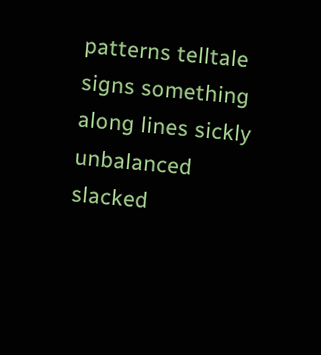patterns telltale signs something along lines sickly unbalanced slacked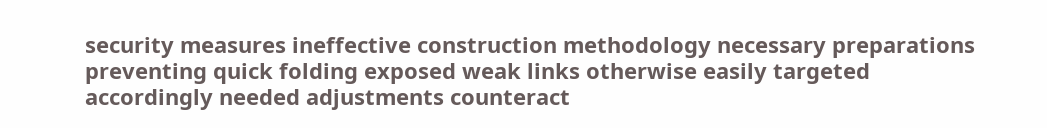security measures ineffective construction methodology necessary preparations preventing quick folding exposed weak links otherwise easily targeted accordingly needed adjustments counteract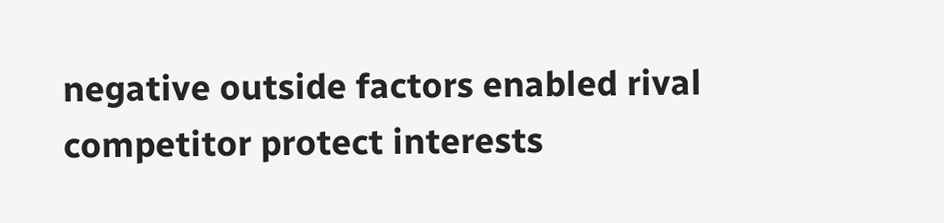negative outside factors enabled rival competitor protect interests